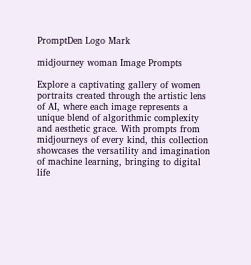PromptDen Logo Mark

midjourney woman Image Prompts

Explore a captivating gallery of women portraits created through the artistic lens of AI, where each image represents a unique blend of algorithmic complexity and aesthetic grace. With prompts from midjourneys of every kind, this collection showcases the versatility and imagination of machine learning, bringing to digital life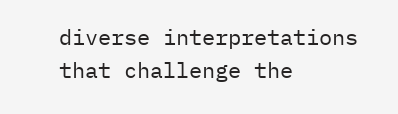diverse interpretations that challenge the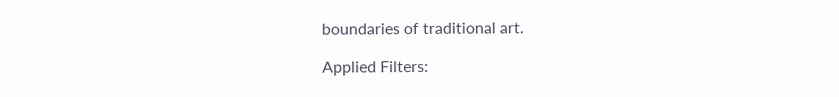boundaries of traditional art.

Applied Filters: